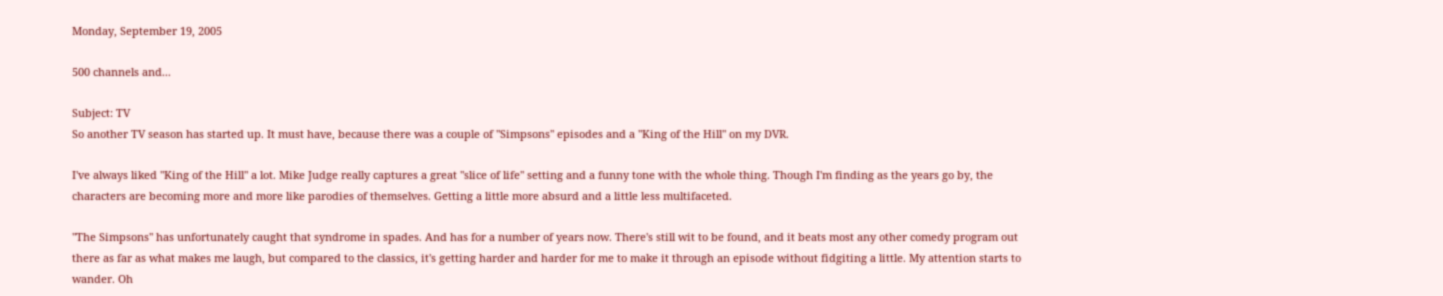Monday, September 19, 2005

500 channels and...

Subject: TV
So another TV season has started up. It must have, because there was a couple of "Simpsons" episodes and a "King of the Hill" on my DVR.

I've always liked "King of the Hill" a lot. Mike Judge really captures a great "slice of life" setting and a funny tone with the whole thing. Though I'm finding as the years go by, the characters are becoming more and more like parodies of themselves. Getting a little more absurd and a little less multifaceted.

"The Simpsons" has unfortunately caught that syndrome in spades. And has for a number of years now. There's still wit to be found, and it beats most any other comedy program out there as far as what makes me laugh, but compared to the classics, it's getting harder and harder for me to make it through an episode without fidgiting a little. My attention starts to wander. Oh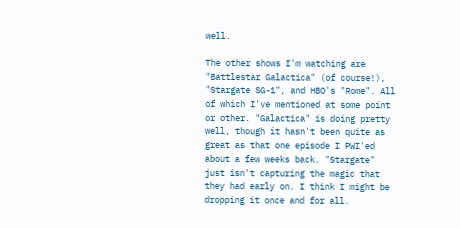well.

The other shows I'm watching are "Battlestar Galactica" (of course!), "Stargate SG-1", and HBO's "Rome". All of which I've mentioned at some point or other. "Galactica" is doing pretty well, though it hasn't been quite as great as that one episode I PWI'ed about a few weeks back. "Stargate" just isn't capturing the magic that they had early on. I think I might be dropping it once and for all.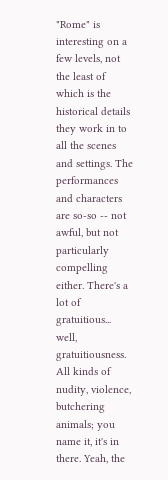"Rome" is interesting on a few levels, not the least of which is the historical details they work in to all the scenes and settings. The performances and characters are so-so -- not awful, but not particularly compelling either. There's a lot of gratuitious... well, gratuitiousness. All kinds of nudity, violence, butchering animals; you name it, it's in there. Yeah, the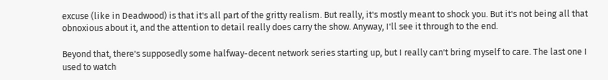excuse (like in Deadwood) is that it's all part of the gritty realism. But really, it's mostly meant to shock you. But it's not being all that obnoxious about it, and the attention to detail really does carry the show. Anyway, I'll see it through to the end.

Beyond that, there's supposedly some halfway-decent network series starting up, but I really can't bring myself to care. The last one I used to watch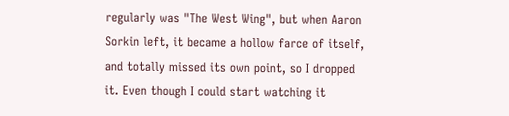regularly was "The West Wing", but when Aaron Sorkin left, it became a hollow farce of itself, and totally missed its own point, so I dropped it. Even though I could start watching it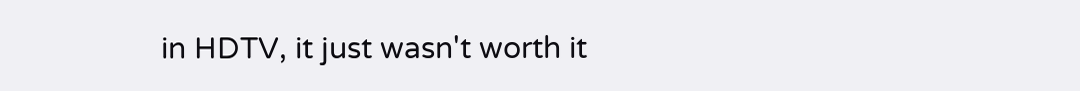in HDTV, it just wasn't worth it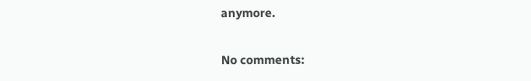anymore.

No comments: